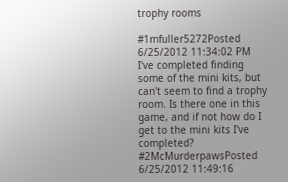trophy rooms

#1mfuller5272Posted 6/25/2012 11:34:02 PM
I've completed finding some of the mini kits, but can't seem to find a trophy room. Is there one in this game, and if not how do I get to the mini kits I've completed?
#2McMurderpawsPosted 6/25/2012 11:49:16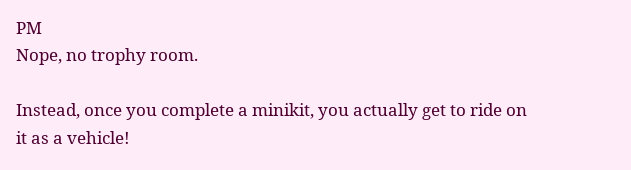PM
Nope, no trophy room.

Instead, once you complete a minikit, you actually get to ride on it as a vehicle!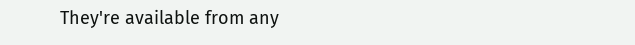They're available from any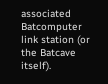associated Batcomputer link station (or the Batcave itself).